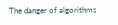The danger of algorithms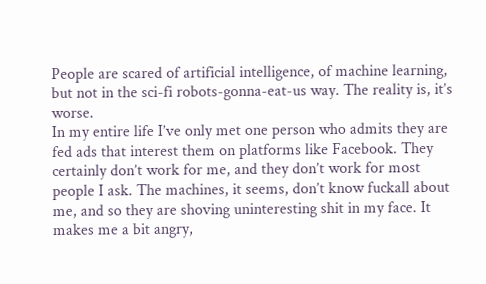People are scared of artificial intelligence, of machine learning, but not in the sci-fi robots-gonna-eat-us way. The reality is, it’s worse.
In my entire life I’ve only met one person who admits they are fed ads that interest them on platforms like Facebook. They certainly don’t work for me, and they don’t work for most people I ask. The machines, it seems, don’t know fuckall about me, and so they are shoving uninteresting shit in my face. It makes me a bit angry,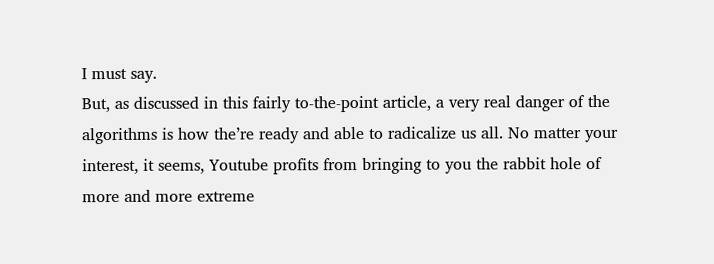I must say.
But, as discussed in this fairly to-the-point article, a very real danger of the algorithms is how the’re ready and able to radicalize us all. No matter your interest, it seems, Youtube profits from bringing to you the rabbit hole of more and more extreme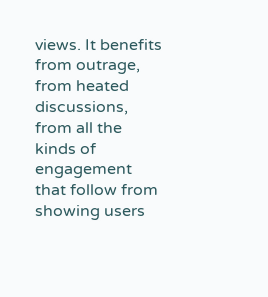views. It benefits from outrage, from heated discussions, from all the kinds of engagement that follow from showing users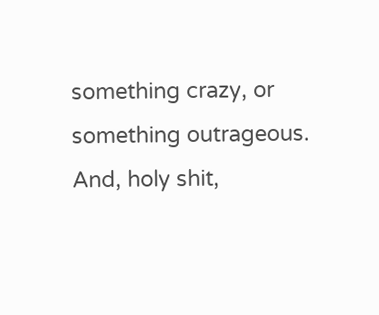something crazy, or something outrageous.
And, holy shit,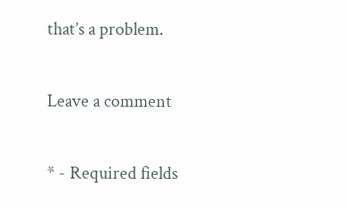that’s a problem.

Leave a comment

* - Required fields